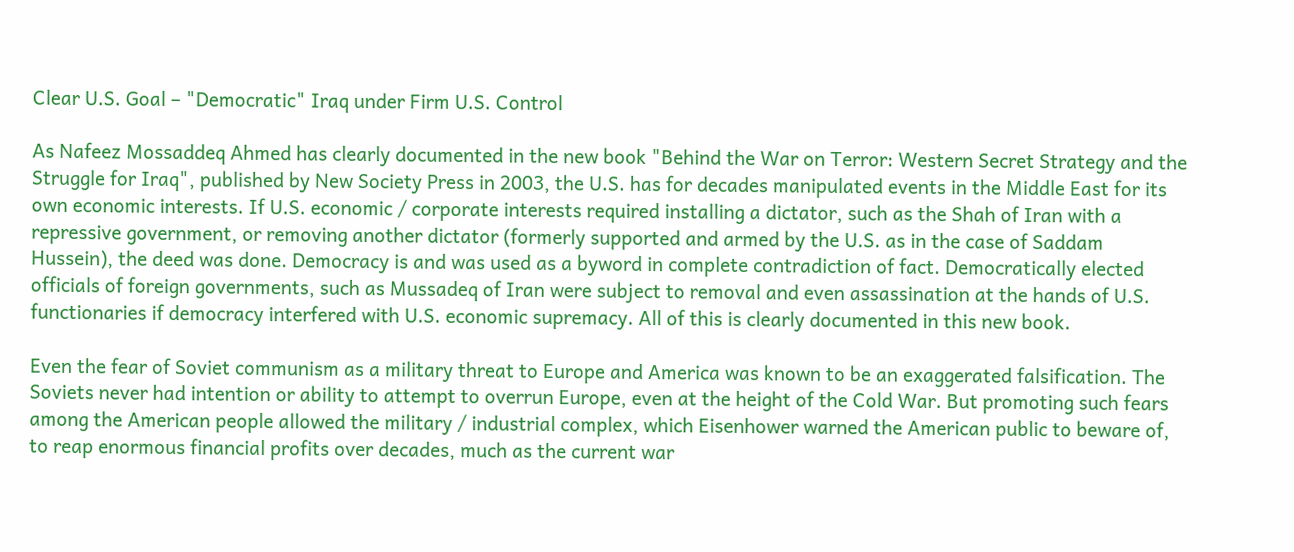Clear U.S. Goal – "Democratic" Iraq under Firm U.S. Control

As Nafeez Mossaddeq Ahmed has clearly documented in the new book "Behind the War on Terror: Western Secret Strategy and the Struggle for Iraq", published by New Society Press in 2003, the U.S. has for decades manipulated events in the Middle East for its own economic interests. If U.S. economic / corporate interests required installing a dictator, such as the Shah of Iran with a repressive government, or removing another dictator (formerly supported and armed by the U.S. as in the case of Saddam Hussein), the deed was done. Democracy is and was used as a byword in complete contradiction of fact. Democratically elected officials of foreign governments, such as Mussadeq of Iran were subject to removal and even assassination at the hands of U.S. functionaries if democracy interfered with U.S. economic supremacy. All of this is clearly documented in this new book.

Even the fear of Soviet communism as a military threat to Europe and America was known to be an exaggerated falsification. The Soviets never had intention or ability to attempt to overrun Europe, even at the height of the Cold War. But promoting such fears among the American people allowed the military / industrial complex, which Eisenhower warned the American public to beware of, to reap enormous financial profits over decades, much as the current war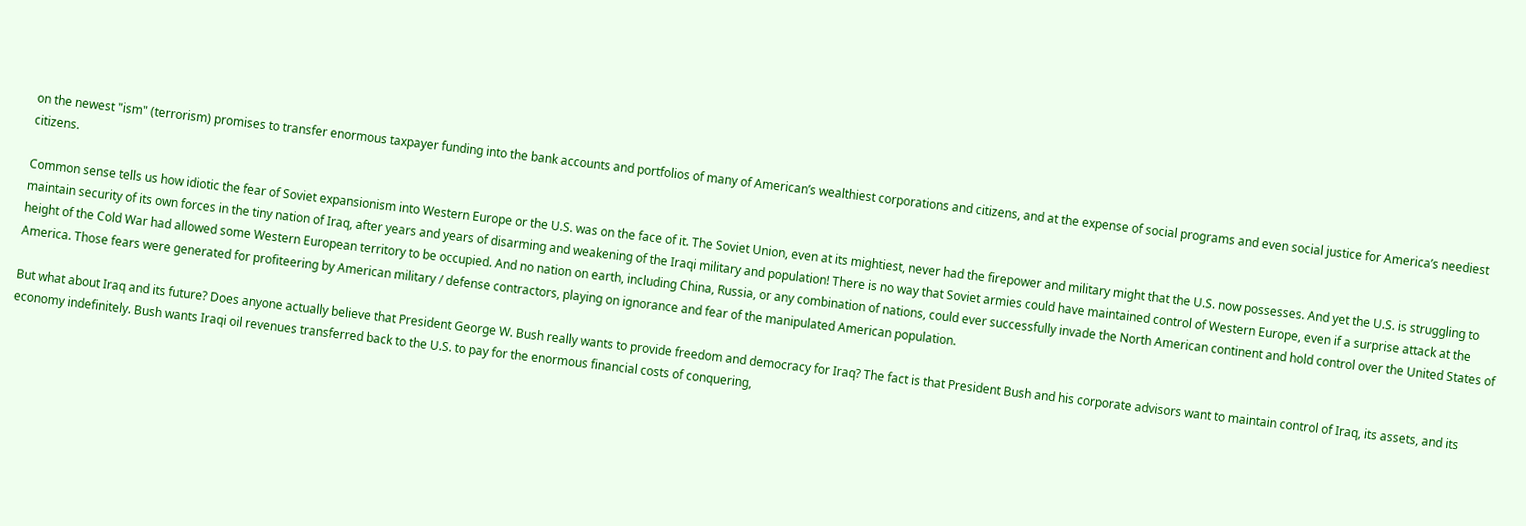on the newest "ism" (terrorism) promises to transfer enormous taxpayer funding into the bank accounts and portfolios of many of American’s wealthiest corporations and citizens, and at the expense of social programs and even social justice for America’s neediest citizens.

Common sense tells us how idiotic the fear of Soviet expansionism into Western Europe or the U.S. was on the face of it. The Soviet Union, even at its mightiest, never had the firepower and military might that the U.S. now possesses. And yet the U.S. is struggling to maintain security of its own forces in the tiny nation of Iraq, after years and years of disarming and weakening of the Iraqi military and population! There is no way that Soviet armies could have maintained control of Western Europe, even if a surprise attack at the height of the Cold War had allowed some Western European territory to be occupied. And no nation on earth, including China, Russia, or any combination of nations, could ever successfully invade the North American continent and hold control over the United States of America. Those fears were generated for profiteering by American military / defense contractors, playing on ignorance and fear of the manipulated American population.

But what about Iraq and its future? Does anyone actually believe that President George W. Bush really wants to provide freedom and democracy for Iraq? The fact is that President Bush and his corporate advisors want to maintain control of Iraq, its assets, and its economy indefinitely. Bush wants Iraqi oil revenues transferred back to the U.S. to pay for the enormous financial costs of conquering,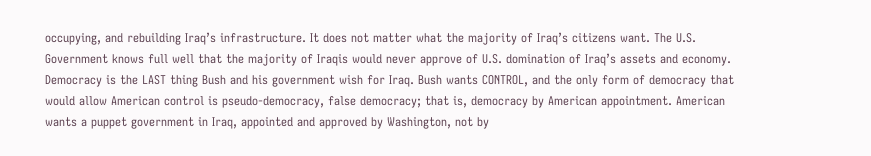occupying, and rebuilding Iraq’s infrastructure. It does not matter what the majority of Iraq’s citizens want. The U.S. Government knows full well that the majority of Iraqis would never approve of U.S. domination of Iraq’s assets and economy. Democracy is the LAST thing Bush and his government wish for Iraq. Bush wants CONTROL, and the only form of democracy that would allow American control is pseudo-democracy, false democracy; that is, democracy by American appointment. American wants a puppet government in Iraq, appointed and approved by Washington, not by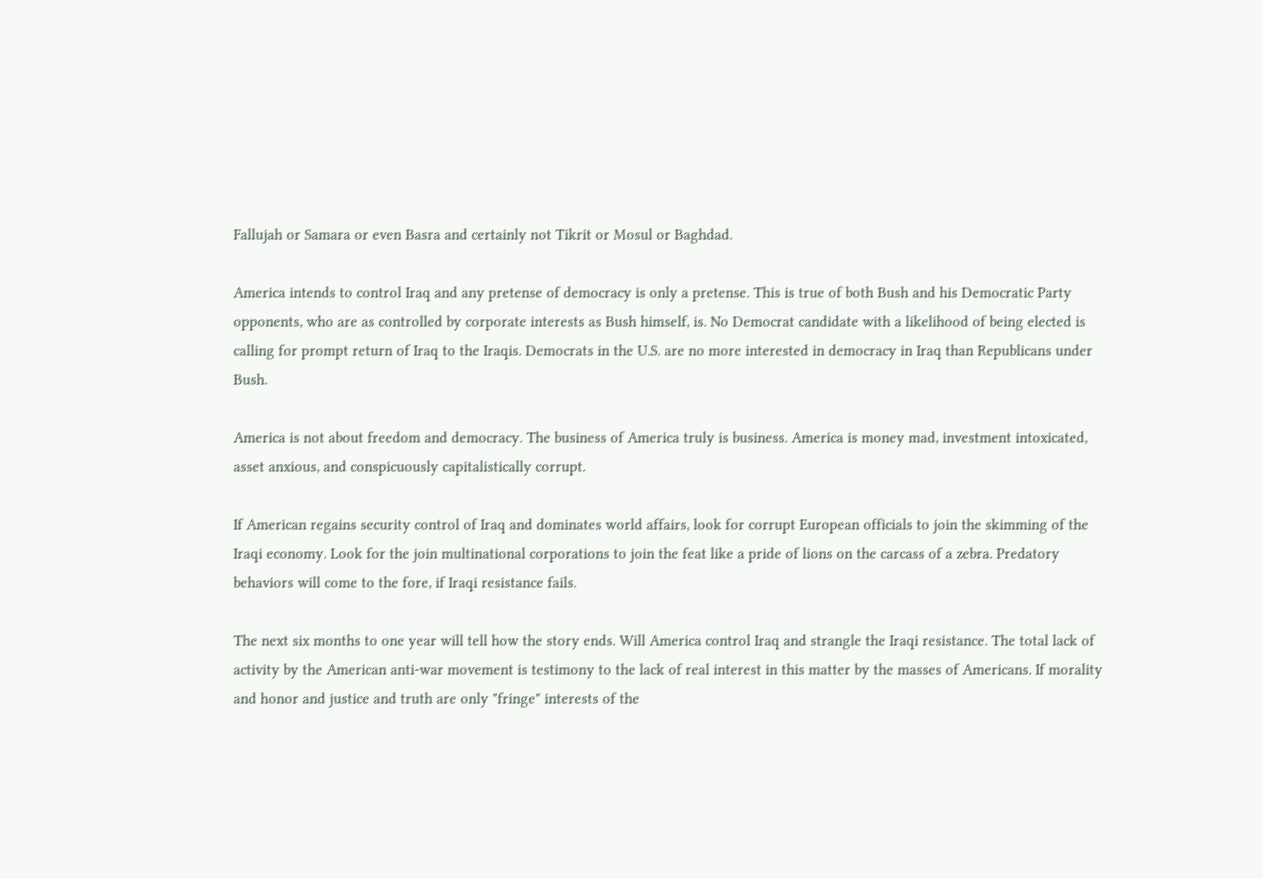Fallujah or Samara or even Basra and certainly not Tikrit or Mosul or Baghdad.

America intends to control Iraq and any pretense of democracy is only a pretense. This is true of both Bush and his Democratic Party opponents, who are as controlled by corporate interests as Bush himself, is. No Democrat candidate with a likelihood of being elected is calling for prompt return of Iraq to the Iraqis. Democrats in the U.S. are no more interested in democracy in Iraq than Republicans under Bush.

America is not about freedom and democracy. The business of America truly is business. America is money mad, investment intoxicated, asset anxious, and conspicuously capitalistically corrupt.

If American regains security control of Iraq and dominates world affairs, look for corrupt European officials to join the skimming of the Iraqi economy. Look for the join multinational corporations to join the feat like a pride of lions on the carcass of a zebra. Predatory behaviors will come to the fore, if Iraqi resistance fails.

The next six months to one year will tell how the story ends. Will America control Iraq and strangle the Iraqi resistance. The total lack of activity by the American anti-war movement is testimony to the lack of real interest in this matter by the masses of Americans. If morality and honor and justice and truth are only "fringe" interests of the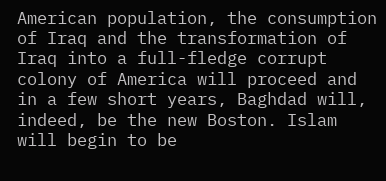American population, the consumption of Iraq and the transformation of Iraq into a full-fledge corrupt colony of America will proceed and in a few short years, Baghdad will, indeed, be the new Boston. Islam will begin to be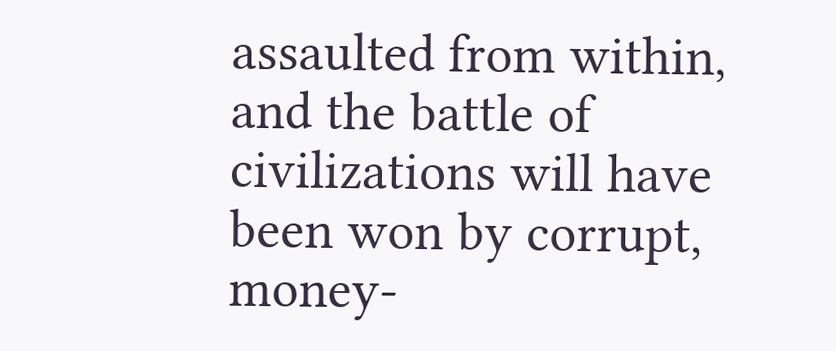assaulted from within, and the battle of civilizations will have been won by corrupt, money-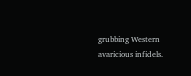grubbing Western avaricious infidels.